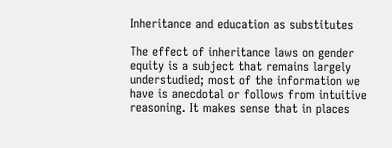Inheritance and education as substitutes

The effect of inheritance laws on gender equity is a subject that remains largely understudied; most of the information we have is anecdotal or follows from intuitive reasoning. It makes sense that in places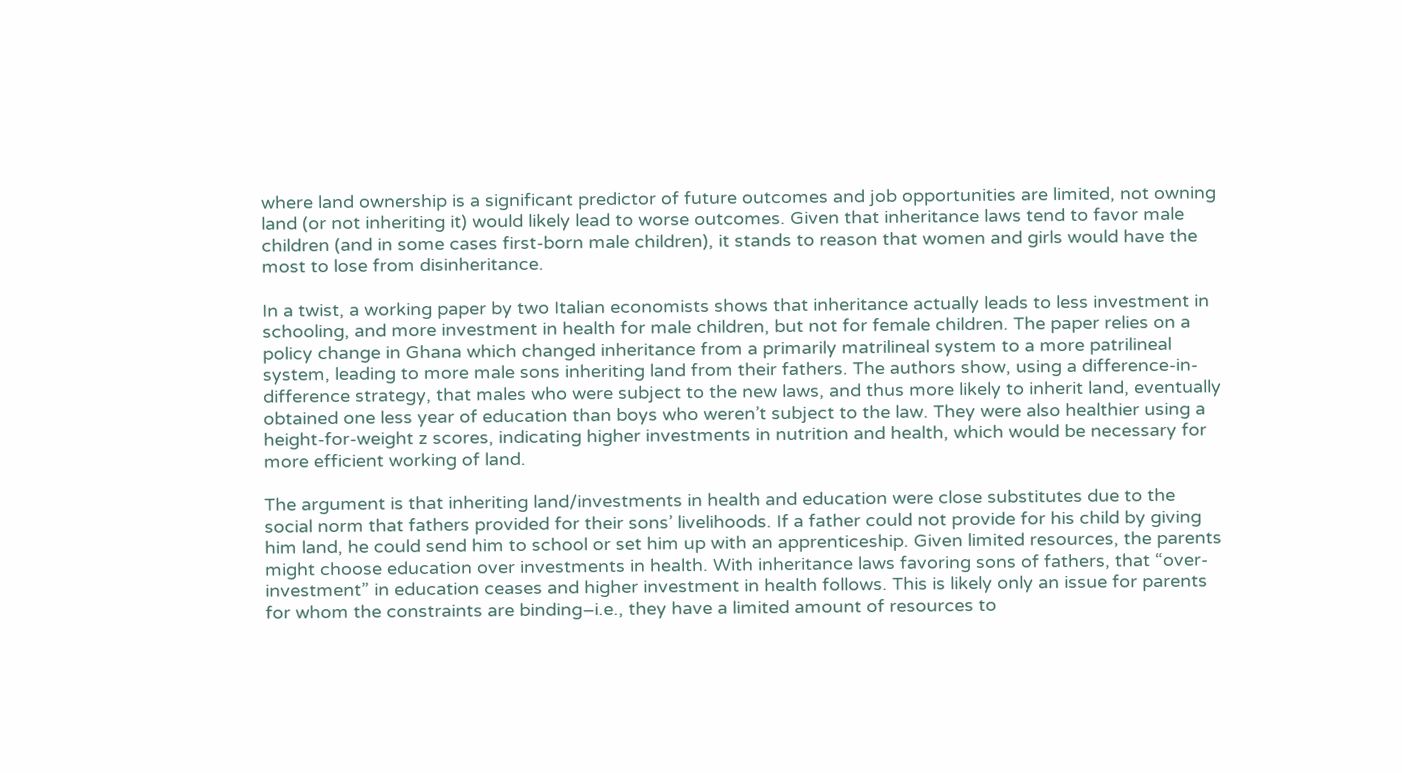where land ownership is a significant predictor of future outcomes and job opportunities are limited, not owning land (or not inheriting it) would likely lead to worse outcomes. Given that inheritance laws tend to favor male children (and in some cases first-born male children), it stands to reason that women and girls would have the most to lose from disinheritance.

In a twist, a working paper by two Italian economists shows that inheritance actually leads to less investment in schooling, and more investment in health for male children, but not for female children. The paper relies on a policy change in Ghana which changed inheritance from a primarily matrilineal system to a more patrilineal system, leading to more male sons inheriting land from their fathers. The authors show, using a difference-in-difference strategy, that males who were subject to the new laws, and thus more likely to inherit land, eventually obtained one less year of education than boys who weren’t subject to the law. They were also healthier using a height-for-weight z scores, indicating higher investments in nutrition and health, which would be necessary for more efficient working of land.

The argument is that inheriting land/investments in health and education were close substitutes due to the social norm that fathers provided for their sons’ livelihoods. If a father could not provide for his child by giving him land, he could send him to school or set him up with an apprenticeship. Given limited resources, the parents might choose education over investments in health. With inheritance laws favoring sons of fathers, that “over-investment” in education ceases and higher investment in health follows. This is likely only an issue for parents for whom the constraints are binding–i.e., they have a limited amount of resources to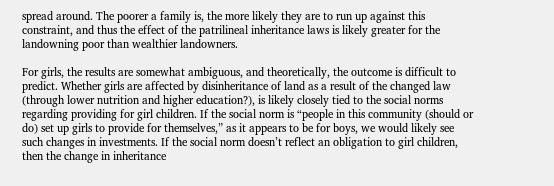spread around. The poorer a family is, the more likely they are to run up against this constraint, and thus the effect of the patrilineal inheritance laws is likely greater for the landowning poor than wealthier landowners.

For girls, the results are somewhat ambiguous, and theoretically, the outcome is difficult to predict. Whether girls are affected by disinheritance of land as a result of the changed law (through lower nutrition and higher education?), is likely closely tied to the social norms regarding providing for girl children. If the social norm is “people in this community (should or do) set up girls to provide for themselves,” as it appears to be for boys, we would likely see such changes in investments. If the social norm doesn’t reflect an obligation to girl children, then the change in inheritance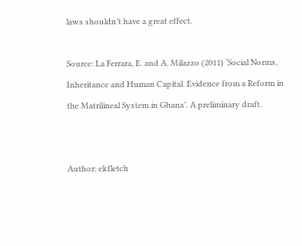laws shouldn’t have a great effect.

Source: La Ferrara, E. and A. Milazzo (2011) ‘Social Norms, Inheritance and Human Capital. Evidence from a Reform in the Matrilineal System in Ghana’. A preliminary draft.


Author: ekfletch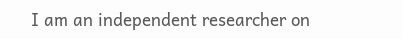I am an independent researcher on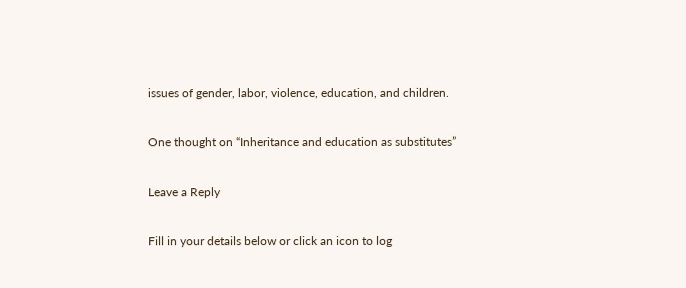issues of gender, labor, violence, education, and children.

One thought on “Inheritance and education as substitutes”

Leave a Reply

Fill in your details below or click an icon to log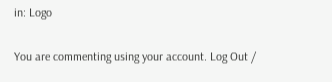in: Logo

You are commenting using your account. Log Out /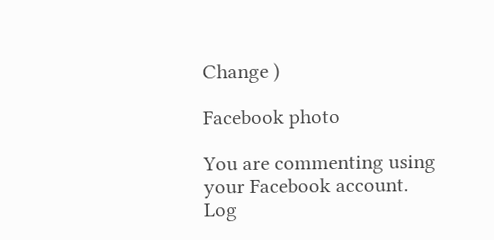Change )

Facebook photo

You are commenting using your Facebook account. Log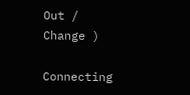Out /  Change )

Connecting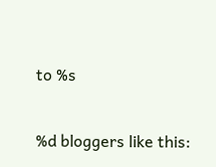to %s

%d bloggers like this: